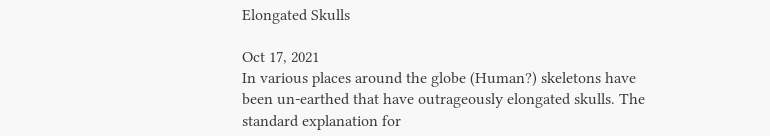Elongated Skulls

Oct 17, 2021
In various places around the globe (Human?) skeletons have been un-earthed that have outrageously elongated skulls. The standard explanation for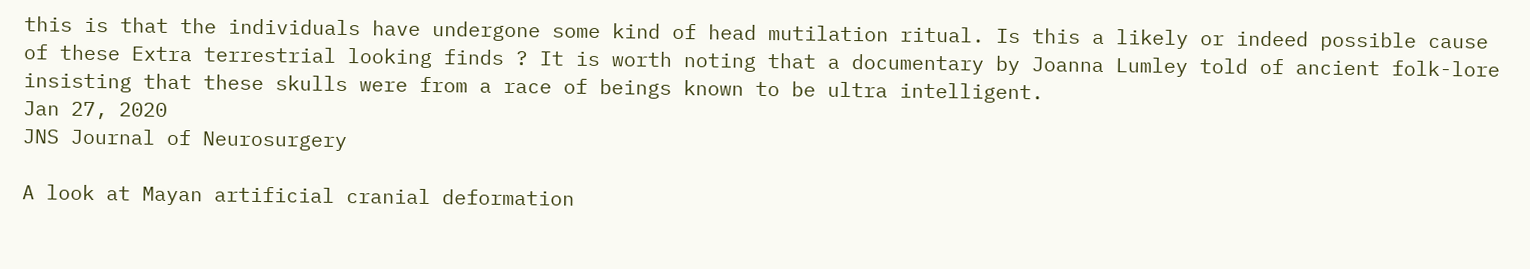this is that the individuals have undergone some kind of head mutilation ritual. Is this a likely or indeed possible cause of these Extra terrestrial looking finds ? It is worth noting that a documentary by Joanna Lumley told of ancient folk-lore insisting that these skulls were from a race of beings known to be ultra intelligent.
Jan 27, 2020
JNS Journal of Neurosurgery

A look at Mayan artificial cranial deformation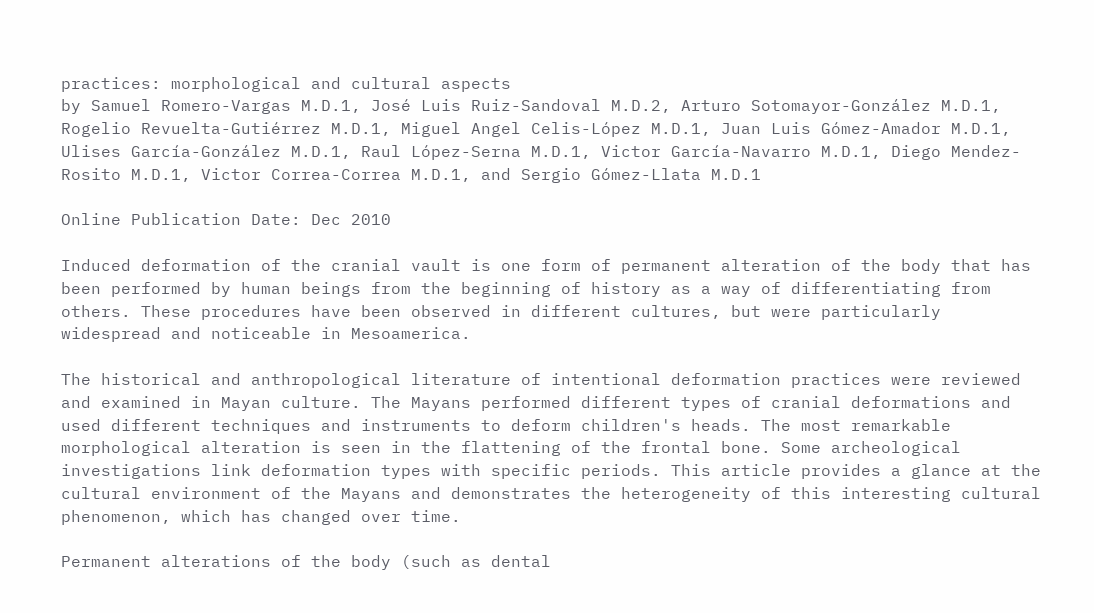practices: morphological and cultural aspects
by Samuel Romero-Vargas M.D.1, José Luis Ruiz-Sandoval M.D.2, Arturo Sotomayor-González M.D.1, Rogelio Revuelta-Gutiérrez M.D.1, Miguel Angel Celis-López M.D.1, Juan Luis Gómez-Amador M.D.1, Ulises García-González M.D.1, Raul López-Serna M.D.1, Victor García-Navarro M.D.1, Diego Mendez-Rosito M.D.1, Victor Correa-Correa M.D.1, and Sergio Gómez-Llata M.D.1

Online Publication Date: Dec 2010

Induced deformation of the cranial vault is one form of permanent alteration of the body that has been performed by human beings from the beginning of history as a way of differentiating from others. These procedures have been observed in different cultures, but were particularly widespread and noticeable in Mesoamerica.

The historical and anthropological literature of intentional deformation practices were reviewed and examined in Mayan culture. The Mayans performed different types of cranial deformations and used different techniques and instruments to deform children's heads. The most remarkable morphological alteration is seen in the flattening of the frontal bone. Some archeological investigations link deformation types with specific periods. This article provides a glance at the cultural environment of the Mayans and demonstrates the heterogeneity of this interesting cultural phenomenon, which has changed over time.

Permanent alterations of the body (such as dental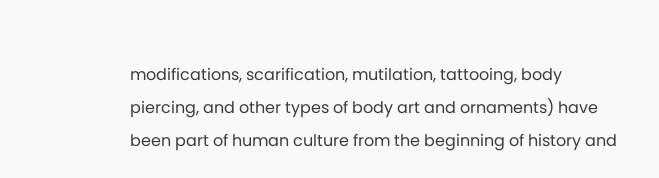modifications, scarification, mutilation, tattooing, body piercing, and other types of body art and ornaments) have been part of human culture from the beginning of history and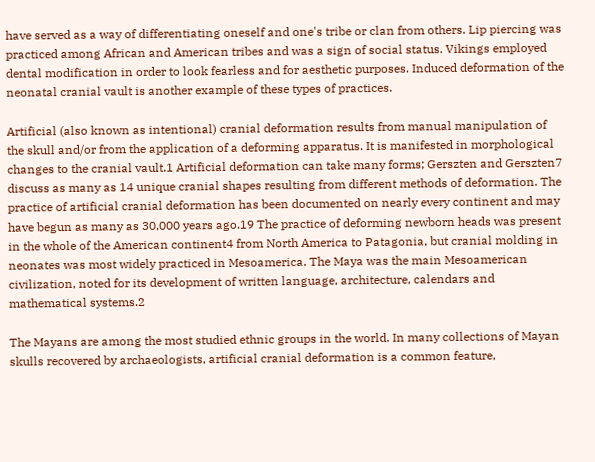have served as a way of differentiating oneself and one's tribe or clan from others. Lip piercing was practiced among African and American tribes and was a sign of social status. Vikings employed dental modification in order to look fearless and for aesthetic purposes. Induced deformation of the neonatal cranial vault is another example of these types of practices.

Artificial (also known as intentional) cranial deformation results from manual manipulation of the skull and/or from the application of a deforming apparatus. It is manifested in morphological changes to the cranial vault.1 Artificial deformation can take many forms; Gerszten and Gerszten7 discuss as many as 14 unique cranial shapes resulting from different methods of deformation. The practice of artificial cranial deformation has been documented on nearly every continent and may have begun as many as 30,000 years ago.19 The practice of deforming newborn heads was present in the whole of the American continent4 from North America to Patagonia, but cranial molding in neonates was most widely practiced in Mesoamerica. The Maya was the main Mesoamerican civilization, noted for its development of written language, architecture, calendars and mathematical systems.2

The Mayans are among the most studied ethnic groups in the world. In many collections of Mayan skulls recovered by archaeologists, artificial cranial deformation is a common feature,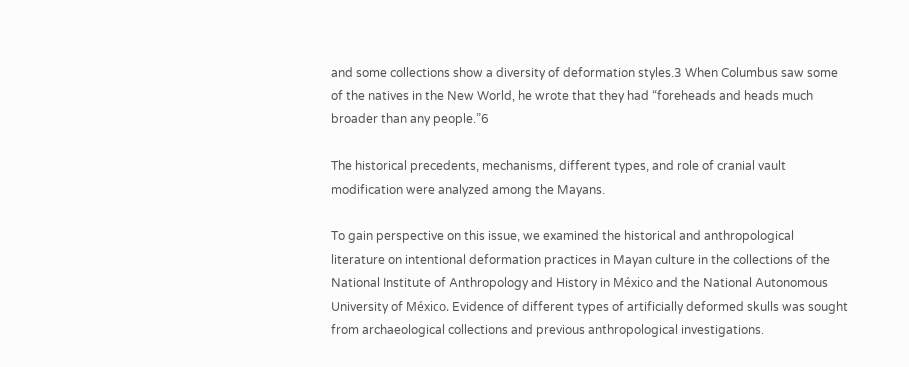and some collections show a diversity of deformation styles.3 When Columbus saw some of the natives in the New World, he wrote that they had “foreheads and heads much broader than any people.”6

The historical precedents, mechanisms, different types, and role of cranial vault modification were analyzed among the Mayans.

To gain perspective on this issue, we examined the historical and anthropological literature on intentional deformation practices in Mayan culture in the collections of the National Institute of Anthropology and History in México and the National Autonomous University of México. Evidence of different types of artificially deformed skulls was sought from archaeological collections and previous anthropological investigations.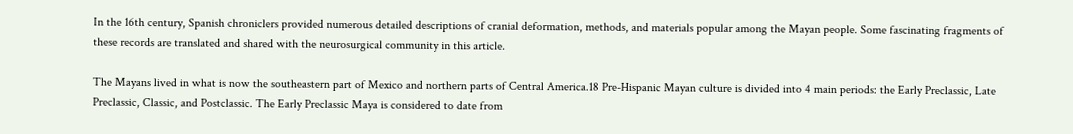In the 16th century, Spanish chroniclers provided numerous detailed descriptions of cranial deformation, methods, and materials popular among the Mayan people. Some fascinating fragments of these records are translated and shared with the neurosurgical community in this article.

The Mayans lived in what is now the southeastern part of Mexico and northern parts of Central America.18 Pre-Hispanic Mayan culture is divided into 4 main periods: the Early Preclassic, Late Preclassic, Classic, and Postclassic. The Early Preclassic Maya is considered to date from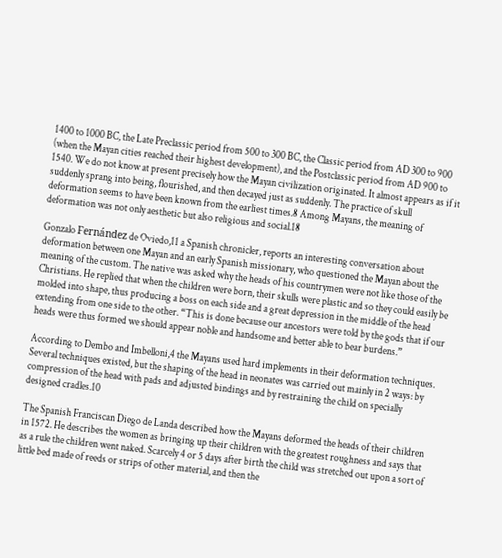1400 to 1000 BC, the Late Preclassic period from 500 to 300 BC, the Classic period from AD 300 to 900 (when the Mayan cities reached their highest development), and the Postclassic period from AD 900 to 1540. We do not know at present precisely how the Mayan civilization originated. It almost appears as if it suddenly sprang into being, flourished, and then decayed just as suddenly. The practice of skull deformation seems to have been known from the earliest times.8 Among Mayans, the meaning of deformation was not only aesthetic but also religious and social.18

Gonzalo Fernández de Oviedo,11 a Spanish chronicler, reports an interesting conversation about deformation between one Mayan and an early Spanish missionary, who questioned the Mayan about the meaning of the custom. The native was asked why the heads of his countrymen were not like those of the Christians. He replied that when the children were born, their skulls were plastic and so they could easily be molded into shape, thus producing a boss on each side and a great depression in the middle of the head extending from one side to the other. “This is done because our ancestors were told by the gods that if our heads were thus formed we should appear noble and handsome and better able to bear burdens.”

According to Dembo and Imbelloni,4 the Mayans used hard implements in their deformation techniques. Several techniques existed, but the shaping of the head in neonates was carried out mainly in 2 ways: by compression of the head with pads and adjusted bindings and by restraining the child on specially designed cradles.10

The Spanish Franciscan Diego de Landa described how the Mayans deformed the heads of their children in 1572. He describes the women as bringing up their children with the greatest roughness and says that as a rule the children went naked. Scarcely 4 or 5 days after birth the child was stretched out upon a sort of little bed made of reeds or strips of other material, and then the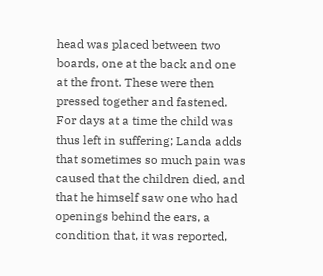head was placed between two boards, one at the back and one at the front. These were then pressed together and fastened. For days at a time the child was thus left in suffering; Landa adds that sometimes so much pain was caused that the children died, and that he himself saw one who had openings behind the ears, a condition that, it was reported,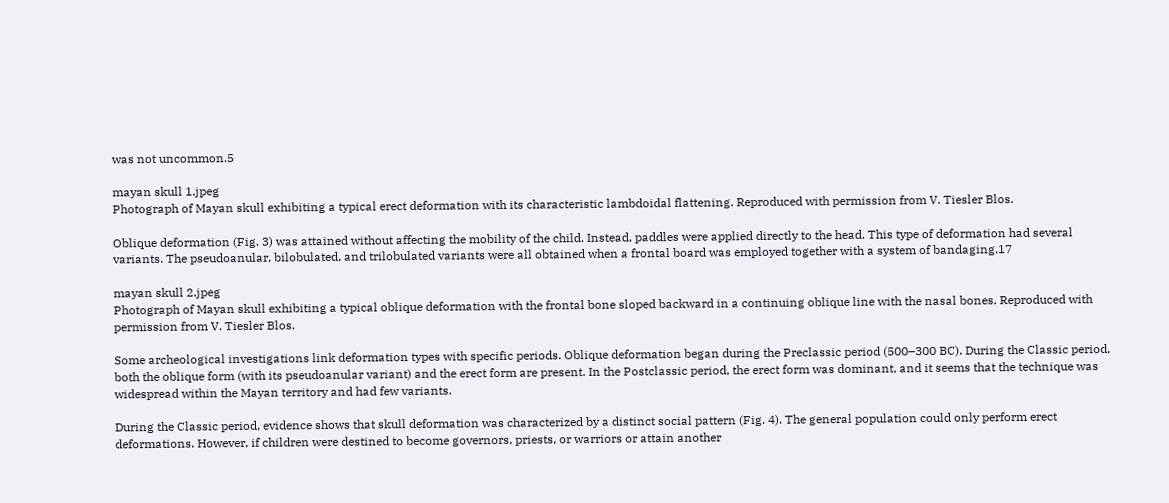was not uncommon.5

mayan skull 1.jpeg
Photograph of Mayan skull exhibiting a typical erect deformation with its characteristic lambdoidal flattening. Reproduced with permission from V. Tiesler Blos.

Oblique deformation (Fig. 3) was attained without affecting the mobility of the child. Instead, paddles were applied directly to the head. This type of deformation had several variants. The pseudoanular, bilobulated, and trilobulated variants were all obtained when a frontal board was employed together with a system of bandaging.17

mayan skull 2.jpeg
Photograph of Mayan skull exhibiting a typical oblique deformation with the frontal bone sloped backward in a continuing oblique line with the nasal bones. Reproduced with permission from V. Tiesler Blos.

Some archeological investigations link deformation types with specific periods. Oblique deformation began during the Preclassic period (500–300 BC). During the Classic period, both the oblique form (with its pseudoanular variant) and the erect form are present. In the Postclassic period, the erect form was dominant, and it seems that the technique was widespread within the Mayan territory and had few variants.

During the Classic period, evidence shows that skull deformation was characterized by a distinct social pattern (Fig. 4). The general population could only perform erect deformations. However, if children were destined to become governors, priests, or warriors or attain another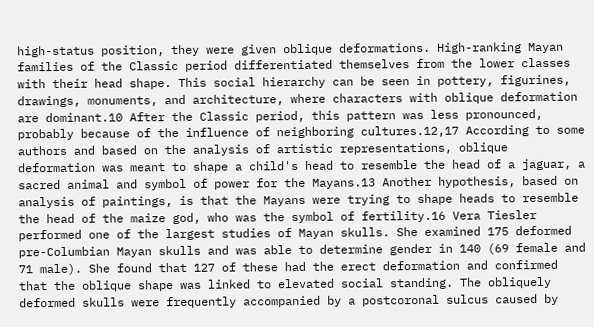high-status position, they were given oblique deformations. High-ranking Mayan families of the Classic period differentiated themselves from the lower classes with their head shape. This social hierarchy can be seen in pottery, figurines, drawings, monuments, and architecture, where characters with oblique deformation are dominant.10 After the Classic period, this pattern was less pronounced, probably because of the influence of neighboring cultures.12,17 According to some authors and based on the analysis of artistic representations, oblique deformation was meant to shape a child's head to resemble the head of a jaguar, a sacred animal and symbol of power for the Mayans.13 Another hypothesis, based on analysis of paintings, is that the Mayans were trying to shape heads to resemble the head of the maize god, who was the symbol of fertility.16 Vera Tiesler performed one of the largest studies of Mayan skulls. She examined 175 deformed pre-Columbian Mayan skulls and was able to determine gender in 140 (69 female and 71 male). She found that 127 of these had the erect deformation and confirmed that the oblique shape was linked to elevated social standing. The obliquely deformed skulls were frequently accompanied by a postcoronal sulcus caused by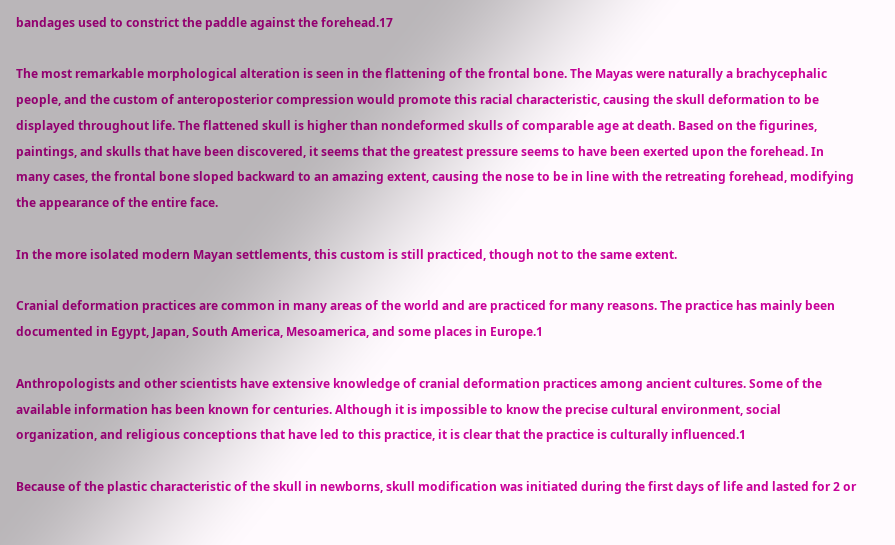bandages used to constrict the paddle against the forehead.17

The most remarkable morphological alteration is seen in the flattening of the frontal bone. The Mayas were naturally a brachycephalic people, and the custom of anteroposterior compression would promote this racial characteristic, causing the skull deformation to be displayed throughout life. The flattened skull is higher than nondeformed skulls of comparable age at death. Based on the figurines, paintings, and skulls that have been discovered, it seems that the greatest pressure seems to have been exerted upon the forehead. In many cases, the frontal bone sloped backward to an amazing extent, causing the nose to be in line with the retreating forehead, modifying the appearance of the entire face.

In the more isolated modern Mayan settlements, this custom is still practiced, though not to the same extent.

Cranial deformation practices are common in many areas of the world and are practiced for many reasons. The practice has mainly been documented in Egypt, Japan, South America, Mesoamerica, and some places in Europe.1

Anthropologists and other scientists have extensive knowledge of cranial deformation practices among ancient cultures. Some of the available information has been known for centuries. Although it is impossible to know the precise cultural environment, social organization, and religious conceptions that have led to this practice, it is clear that the practice is culturally influenced.1

Because of the plastic characteristic of the skull in newborns, skull modification was initiated during the first days of life and lasted for 2 or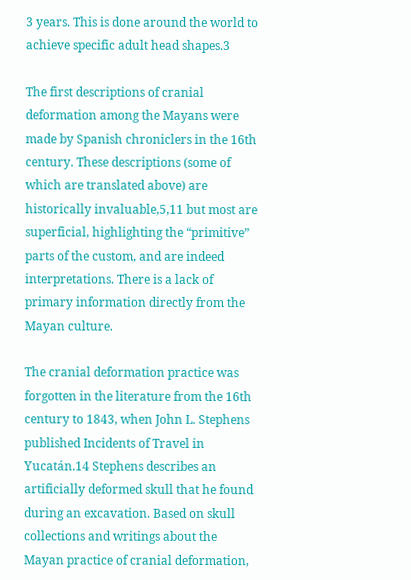3 years. This is done around the world to achieve specific adult head shapes.3

The first descriptions of cranial deformation among the Mayans were made by Spanish chroniclers in the 16th century. These descriptions (some of which are translated above) are historically invaluable,5,11 but most are superficial, highlighting the “primitive” parts of the custom, and are indeed interpretations. There is a lack of primary information directly from the Mayan culture.

The cranial deformation practice was forgotten in the literature from the 16th century to 1843, when John L. Stephens published Incidents of Travel in Yucatán.14 Stephens describes an artificially deformed skull that he found during an excavation. Based on skull collections and writings about the Mayan practice of cranial deformation,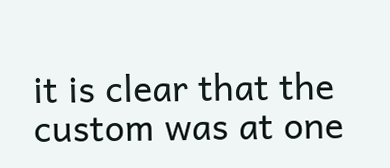it is clear that the custom was at one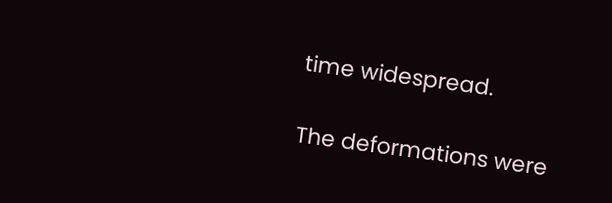time widespread.

The deformations were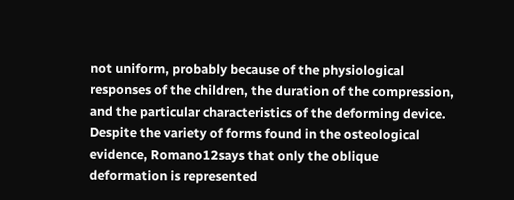not uniform, probably because of the physiological responses of the children, the duration of the compression, and the particular characteristics of the deforming device. Despite the variety of forms found in the osteological evidence, Romano12says that only the oblique deformation is represented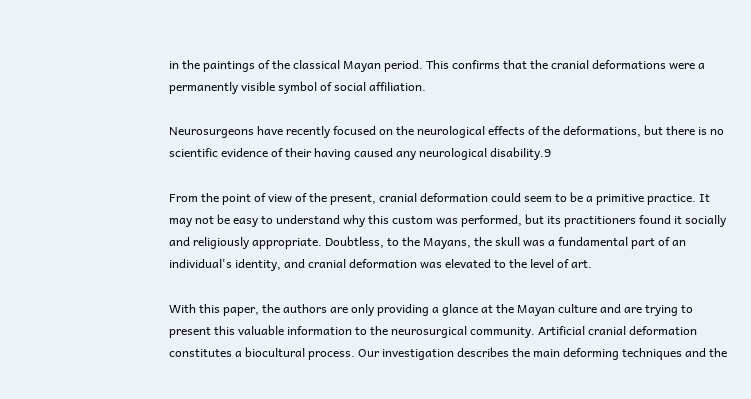in the paintings of the classical Mayan period. This confirms that the cranial deformations were a permanently visible symbol of social affiliation.

Neurosurgeons have recently focused on the neurological effects of the deformations, but there is no scientific evidence of their having caused any neurological disability.9

From the point of view of the present, cranial deformation could seem to be a primitive practice. It may not be easy to understand why this custom was performed, but its practitioners found it socially and religiously appropriate. Doubtless, to the Mayans, the skull was a fundamental part of an individual's identity, and cranial deformation was elevated to the level of art.

With this paper, the authors are only providing a glance at the Mayan culture and are trying to present this valuable information to the neurosurgical community. Artificial cranial deformation constitutes a biocultural process. Our investigation describes the main deforming techniques and the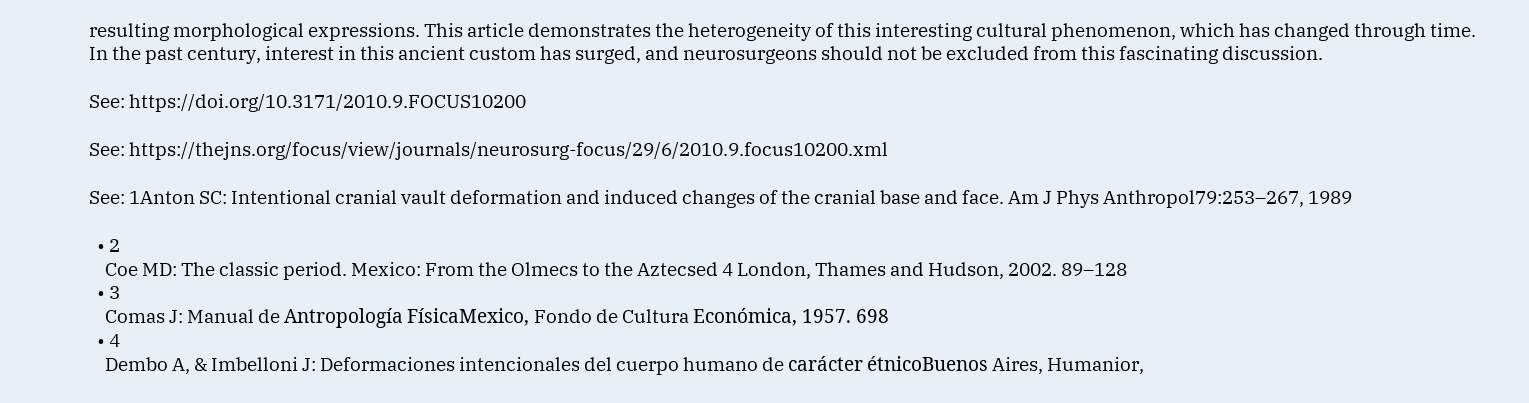resulting morphological expressions. This article demonstrates the heterogeneity of this interesting cultural phenomenon, which has changed through time. In the past century, interest in this ancient custom has surged, and neurosurgeons should not be excluded from this fascinating discussion.

See: https://doi.org/10.3171/2010.9.FOCUS10200

See: https://thejns.org/focus/view/journals/neurosurg-focus/29/6/2010.9.focus10200.xml

See: 1Anton SC: Intentional cranial vault deformation and induced changes of the cranial base and face. Am J Phys Anthropol79:253–267, 1989

  • 2
    Coe MD: The classic period. Mexico: From the Olmecs to the Aztecsed 4 London, Thames and Hudson, 2002. 89–128
  • 3
    Comas J: Manual de Antropología FísicaMexico, Fondo de Cultura Económica, 1957. 698
  • 4
    Dembo A, & Imbelloni J: Deformaciones intencionales del cuerpo humano de carácter étnicoBuenos Aires, Humanior,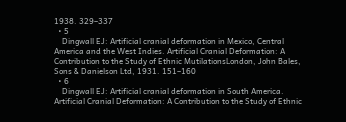1938. 329–337
  • 5
    Dingwall EJ: Artificial cranial deformation in Mexico, Central America and the West Indies. Artificial Cranial Deformation: A Contribution to the Study of Ethnic MutilationsLondon, John Bales, Sons & Danielson Ltd, 1931. 151–160
  • 6
    Dingwall EJ: Artificial cranial deformation in South America. Artificial Cranial Deformation: A Contribution to the Study of Ethnic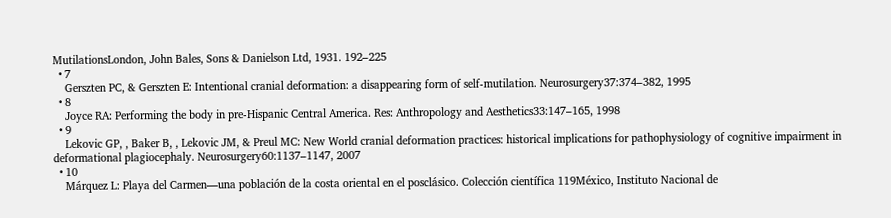MutilationsLondon, John Bales, Sons & Danielson Ltd, 1931. 192–225
  • 7
    Gerszten PC, & Gerszten E: Intentional cranial deformation: a disappearing form of self-mutilation. Neurosurgery37:374–382, 1995
  • 8
    Joyce RA: Performing the body in pre-Hispanic Central America. Res: Anthropology and Aesthetics33:147–165, 1998
  • 9
    Lekovic GP, , Baker B, , Lekovic JM, & Preul MC: New World cranial deformation practices: historical implications for pathophysiology of cognitive impairment in deformational plagiocephaly. Neurosurgery60:1137–1147, 2007
  • 10
    Márquez L: Playa del Carmen—una población de la costa oriental en el posclásico. Colección científica 119México, Instituto Nacional de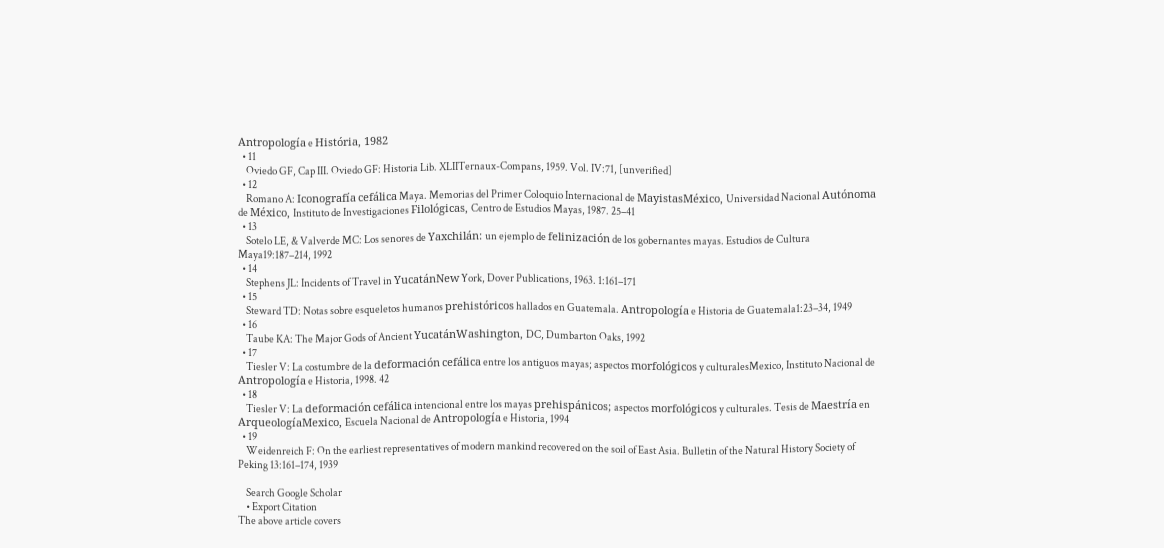Antropología e História, 1982
  • 11
    Oviedo GF, Cap III. Oviedo GF: Historia Lib. XLIITernaux-Compans, 1959. Vol. IV:71, [unverified]
  • 12
    Romano A: Iconografía cefálica Maya. Memorias del Primer Coloquio Internacional de MayistasMéxico, Universidad Nacional Autónoma de México, Instituto de Investigaciones Filológicas, Centro de Estudios Mayas, 1987. 25–41
  • 13
    Sotelo LE, & Valverde MC: Los senores de Yaxchilán: un ejemplo de felinización de los gobernantes mayas. Estudios de Cultura Maya19:187–214, 1992
  • 14
    Stephens JL: Incidents of Travel in YucatánNew York, Dover Publications, 1963. 1:161–171
  • 15
    Steward TD: Notas sobre esqueletos humanos prehistóricos hallados en Guatemala. Antropología e Historia de Guatemala1:23–34, 1949
  • 16
    Taube KA: The Major Gods of Ancient YucatánWashington, DC, Dumbarton Oaks, 1992
  • 17
    Tiesler V: La costumbre de la deformación cefálica entre los antiguos mayas; aspectos morfológicos y culturalesMexico, Instituto Nacional de Antropología e Historia, 1998. 42
  • 18
    Tiesler V: La deformación cefálica intencional entre los mayas prehispánicos; aspectos morfológicos y culturales. Tesis de Maestría en ArqueologíaMexico, Escuela Nacional de Antropología e Historia, 1994
  • 19
    Weidenreich F: On the earliest representatives of modern mankind recovered on the soil of East Asia. Bulletin of the Natural History Society of Peking 13:161–174, 1939

    Search Google Scholar
    • Export Citation
The above article covers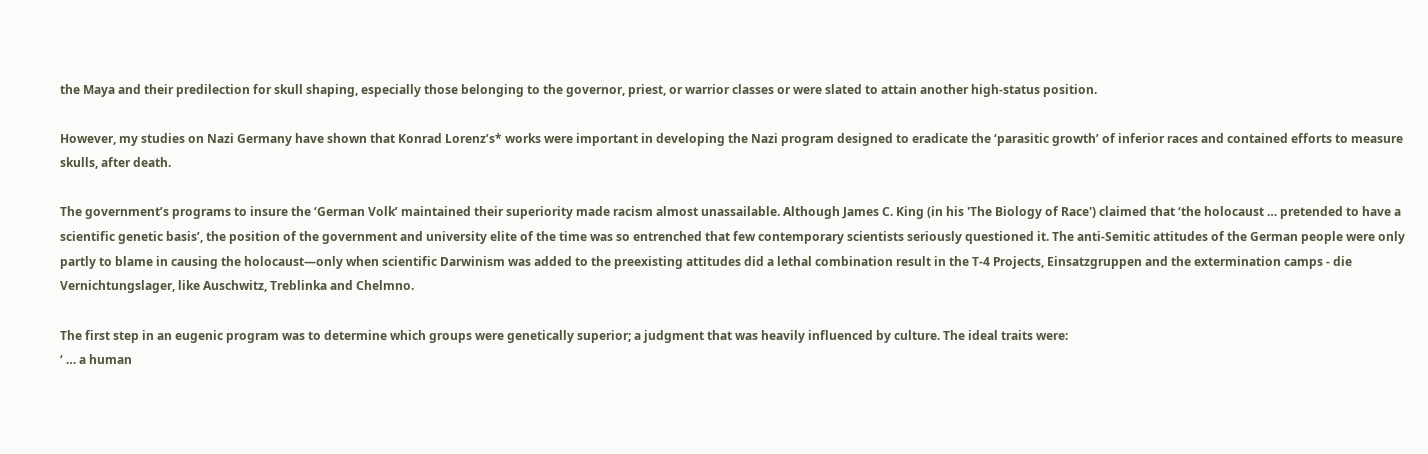the Maya and their predilection for skull shaping, especially those belonging to the governor, priest, or warrior classes or were slated to attain another high-status position.

However, my studies on Nazi Germany have shown that Konrad Lorenz’s* works were important in developing the Nazi program designed to eradicate the ‘parasitic growth’ of inferior races and contained efforts to measure skulls, after death.

The government’s programs to insure the ‘German Volk’ maintained their superiority made racism almost unassailable. Although James C. King (in his 'The Biology of Race') claimed that ‘the holocaust … pretended to have a scientific genetic basis’, the position of the government and university elite of the time was so entrenched that few contemporary scientists seriously questioned it. The anti-Semitic attitudes of the German people were only partly to blame in causing the holocaust—only when scientific Darwinism was added to the preexisting attitudes did a lethal combination result in the T-4 Projects, Einsatzgruppen and the extermination camps - die Vernichtungslager, like Auschwitz, Treblinka and Chelmno.

The first step in an eugenic program was to determine which groups were genetically superior; a judgment that was heavily influenced by culture. The ideal traits were:
‘ … a human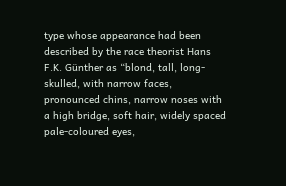type whose appearance had been described by the race theorist Hans F.K. Günther as “blond, tall, long-skulled, with narrow faces, pronounced chins, narrow noses with a high bridge, soft hair, widely spaced pale-coloured eyes,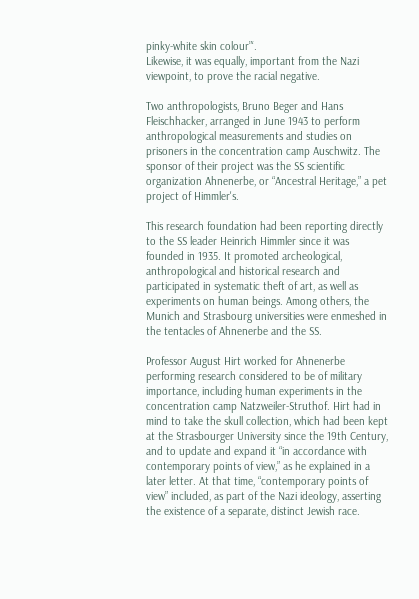pinky-white skin colour”‘.
Likewise, it was equally, important from the Nazi viewpoint, to prove the racial negative.

Two anthropologists, Bruno Beger and Hans Fleischhacker, arranged in June 1943 to perform anthropological measurements and studies on prisoners in the concentration camp Auschwitz. The sponsor of their project was the SS scientific organization Ahnenerbe, or “Ancestral Heritage,” a pet project of Himmler's.

This research foundation had been reporting directly to the SS leader Heinrich Himmler since it was founded in 1935. It promoted archeological, anthropological and historical research and participated in systematic theft of art, as well as experiments on human beings. Among others, the Munich and Strasbourg universities were enmeshed in the tentacles of Ahnenerbe and the SS.

Professor August Hirt worked for Ahnenerbe performing research considered to be of military importance, including human experiments in the concentration camp Natzweiler-Struthof. Hirt had in mind to take the skull collection, which had been kept at the Strasbourger University since the 19th Century, and to update and expand it “in accordance with contemporary points of view,” as he explained in a later letter. At that time, “contemporary points of view” included, as part of the Nazi ideology, asserting the existence of a separate, distinct Jewish race.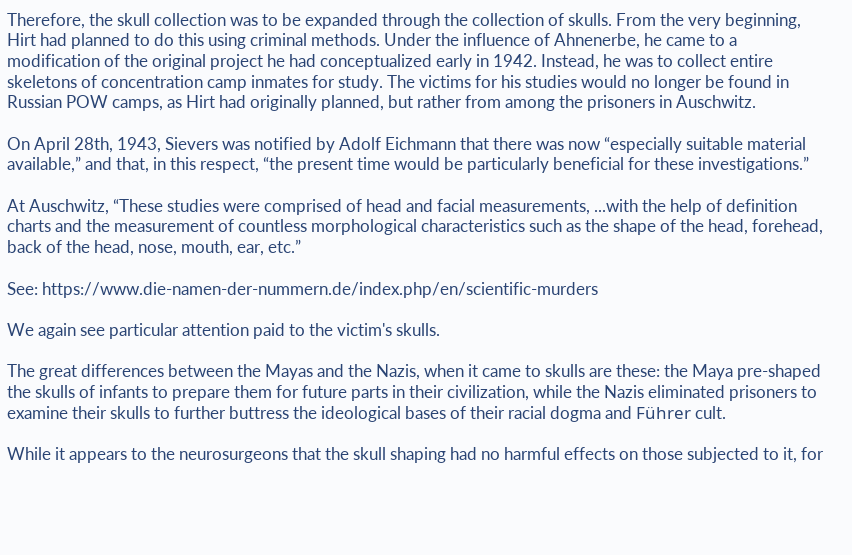Therefore, the skull collection was to be expanded through the collection of skulls. From the very beginning, Hirt had planned to do this using criminal methods. Under the influence of Ahnenerbe, he came to a modification of the original project he had conceptualized early in 1942. Instead, he was to collect entire skeletons of concentration camp inmates for study. The victims for his studies would no longer be found in Russian POW camps, as Hirt had originally planned, but rather from among the prisoners in Auschwitz.

On April 28th, 1943, Sievers was notified by Adolf Eichmann that there was now “especially suitable material available,” and that, in this respect, “the present time would be particularly beneficial for these investigations.”

At Auschwitz, “These studies were comprised of head and facial measurements, ...with the help of definition charts and the measurement of countless morphological characteristics such as the shape of the head, forehead, back of the head, nose, mouth, ear, etc.”

See: https://www.die-namen-der-nummern.de/index.php/en/scientific-murders

We again see particular attention paid to the victim's skulls.

The great differences between the Mayas and the Nazis, when it came to skulls are these: the Maya pre-shaped the skulls of infants to prepare them for future parts in their civilization, while the Nazis eliminated prisoners to examine their skulls to further buttress the ideological bases of their racial dogma and Führer cult.

While it appears to the neurosurgeons that the skull shaping had no harmful effects on those subjected to it, for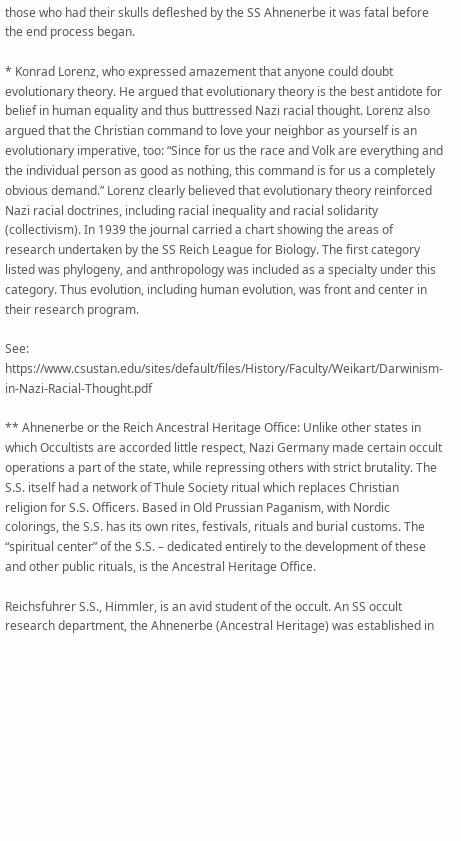those who had their skulls defleshed by the SS Ahnenerbe it was fatal before the end process began.

* Konrad Lorenz, who expressed amazement that anyone could doubt evolutionary theory. He argued that evolutionary theory is the best antidote for belief in human equality and thus buttressed Nazi racial thought. Lorenz also argued that the Christian command to love your neighbor as yourself is an evolutionary imperative, too: “Since for us the race and Volk are everything and the individual person as good as nothing, this command is for us a completely obvious demand.” Lorenz clearly believed that evolutionary theory reinforced Nazi racial doctrines, including racial inequality and racial solidarity (collectivism). In 1939 the journal carried a chart showing the areas of research undertaken by the SS Reich League for Biology. The first category listed was phylogeny, and anthropology was included as a specialty under this category. Thus evolution, including human evolution, was front and center in their research program.

See: https://www.csustan.edu/sites/default/files/History/Faculty/Weikart/Darwinism-in-Nazi-Racial-Thought.pdf

** Ahnenerbe or the Reich Ancestral Heritage Office: Unlike other states in which Occultists are accorded little respect, Nazi Germany made certain occult operations a part of the state, while repressing others with strict brutality. The S.S. itself had a network of Thule Society ritual which replaces Christian religion for S.S. Officers. Based in Old Prussian Paganism, with Nordic colorings, the S.S. has its own rites, festivals, rituals and burial customs. The “spiritual center” of the S.S. – dedicated entirely to the development of these and other public rituals, is the Ancestral Heritage Office.

Reichsfuhrer S.S., Himmler, is an avid student of the occult. An SS occult research department, the Ahnenerbe (Ancestral Heritage) was established in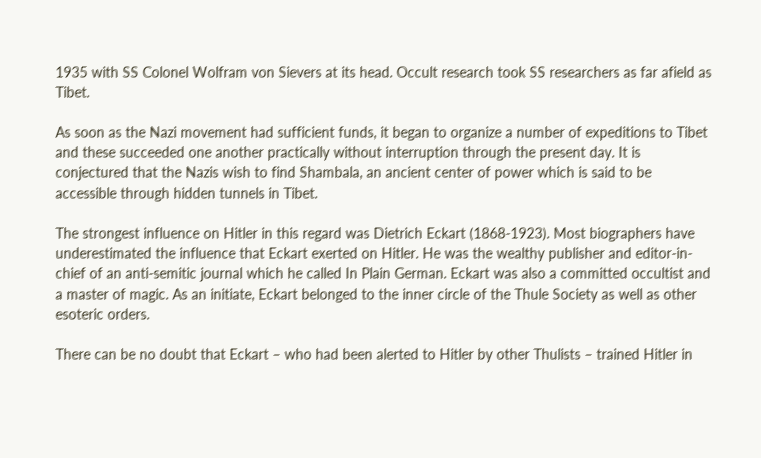1935 with SS Colonel Wolfram von Sievers at its head. Occult research took SS researchers as far afield as Tibet.

As soon as the Nazi movement had sufficient funds, it began to organize a number of expeditions to Tibet and these succeeded one another practically without interruption through the present day. It is conjectured that the Nazis wish to find Shambala, an ancient center of power which is said to be accessible through hidden tunnels in Tibet.

The strongest influence on Hitler in this regard was Dietrich Eckart (1868-1923). Most biographers have underestimated the influence that Eckart exerted on Hitler. He was the wealthy publisher and editor-in-chief of an anti-semitic journal which he called In Plain German. Eckart was also a committed occultist and a master of magic. As an initiate, Eckart belonged to the inner circle of the Thule Society as well as other esoteric orders.

There can be no doubt that Eckart – who had been alerted to Hitler by other Thulists – trained Hitler in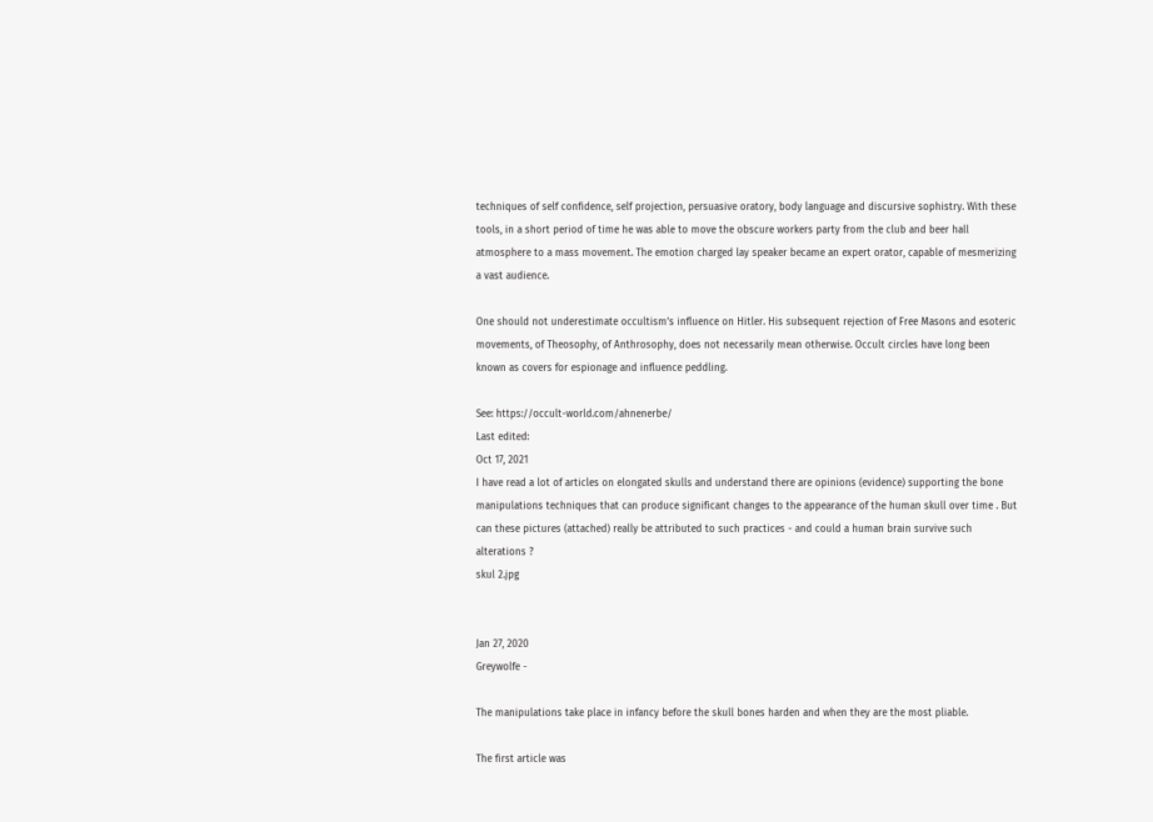techniques of self confidence, self projection, persuasive oratory, body language and discursive sophistry. With these tools, in a short period of time he was able to move the obscure workers party from the club and beer hall atmosphere to a mass movement. The emotion charged lay speaker became an expert orator, capable of mesmerizing a vast audience.

One should not underestimate occultism’s influence on Hitler. His subsequent rejection of Free Masons and esoteric movements, of Theosophy, of Anthrosophy, does not necessarily mean otherwise. Occult circles have long been known as covers for espionage and influence peddling.

See: https://occult-world.com/ahnenerbe/
Last edited:
Oct 17, 2021
I have read a lot of articles on elongated skulls and understand there are opinions (evidence) supporting the bone manipulations techniques that can produce significant changes to the appearance of the human skull over time . But can these pictures (attached) really be attributed to such practices - and could a human brain survive such alterations ?
skul 2.jpg


Jan 27, 2020
Greywolfe -

The manipulations take place in infancy before the skull bones harden and when they are the most pliable.

The first article was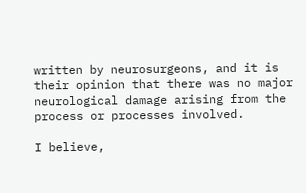written by neurosurgeons, and it is their opinion that there was no major neurological damage arising from the process or processes involved.

I believe,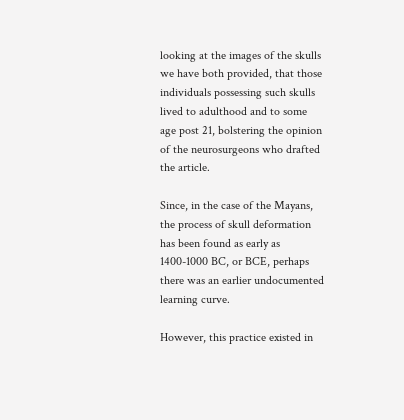looking at the images of the skulls we have both provided, that those individuals possessing such skulls lived to adulthood and to some age post 21, bolstering the opinion of the neurosurgeons who drafted the article.

Since, in the case of the Mayans, the process of skull deformation has been found as early as 1400-1000 BC, or BCE, perhaps there was an earlier undocumented learning curve.

However, this practice existed in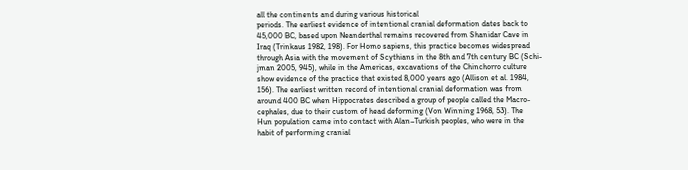all the continents and during various historical
periods. The earliest evidence of intentional cranial deformation dates back to
45,000 BC, based upon Neanderthal remains recovered from Shanidar Cave in
Iraq (Trinkaus 1982, 198). For Homo sapiens, this practice becomes widespread
through Asia with the movement of Scythians in the 8th and 7th century BC (Schi-
jman 2005, 945), while in the Americas, excavations of the Chinchorro culture
show evidence of the practice that existed 8,000 years ago (Allison et al. 1984,
156). The earliest written record of intentional cranial deformation was from
around 400 BC when Hippocrates described a group of people called the Macro-
cephales, due to their custom of head deforming (Von Winning 1968, 53). The
Hun population came into contact with Alan–Turkish peoples, who were in the
habit of performing cranial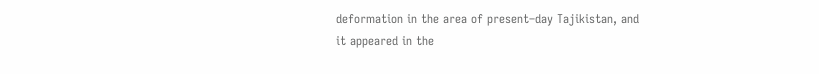deformation in the area of present–day Tajikistan, and
it appeared in the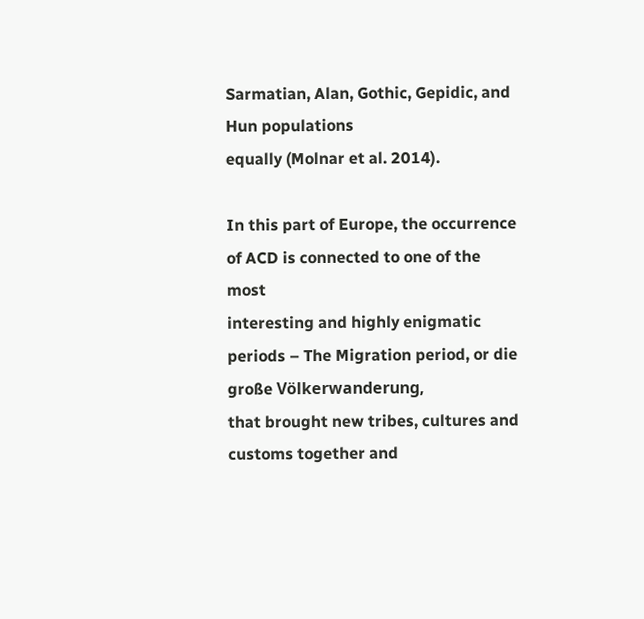Sarmatian, Alan, Gothic, Gepidic, and Hun populations
equally (Molnar et al. 2014).

In this part of Europe, the occurrence of ACD is connected to one of the most
interesting and highly enigmatic periods – The Migration period, or die große Völkerwanderung,
that brought new tribes, cultures and customs together and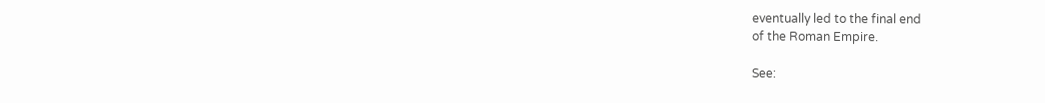eventually led to the final end
of the Roman Empire.

See: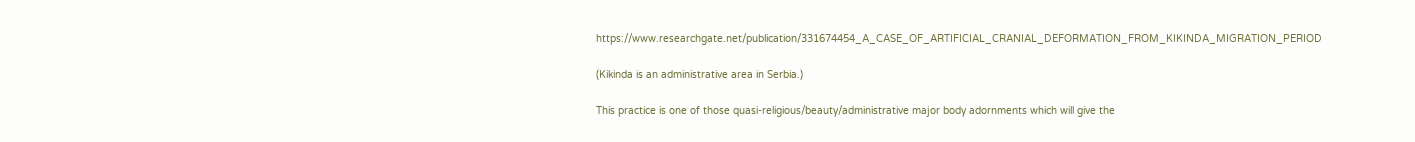https://www.researchgate.net/publication/331674454_A_CASE_OF_ARTIFICIAL_CRANIAL_DEFORMATION_FROM_KIKINDA_MIGRATION_PERIOD

(Kikinda is an administrative area in Serbia.)

This practice is one of those quasi-religious/beauty/administrative major body adornments which will give the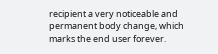recipient a very noticeable and permanent body change, which marks the end user forever.